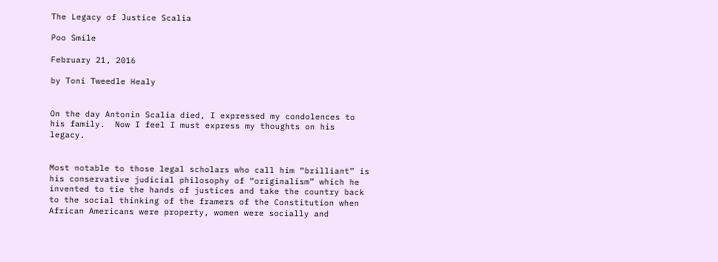The Legacy of Justice Scalia

Poo Smile

February 21, 2016

by Toni Tweedle Healy


On the day Antonin Scalia died, I expressed my condolences to his family.  Now I feel I must express my thoughts on his legacy.


Most notable to those legal scholars who call him “brilliant” is his conservative judicial philosophy of “originalism” which he invented to tie the hands of justices and take the country back to the social thinking of the framers of the Constitution when African Americans were property, women were socially and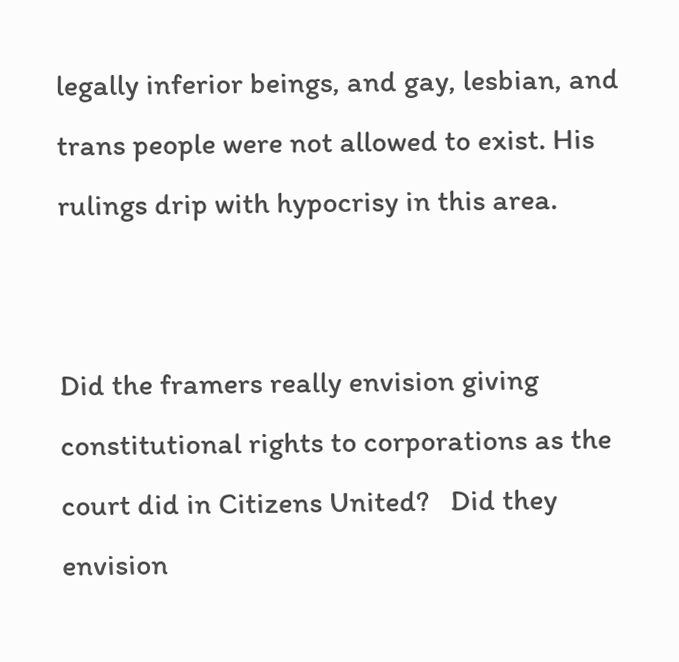legally inferior beings, and gay, lesbian, and trans people were not allowed to exist. His rulings drip with hypocrisy in this area.


Did the framers really envision giving constitutional rights to corporations as the court did in Citizens United?   Did they envision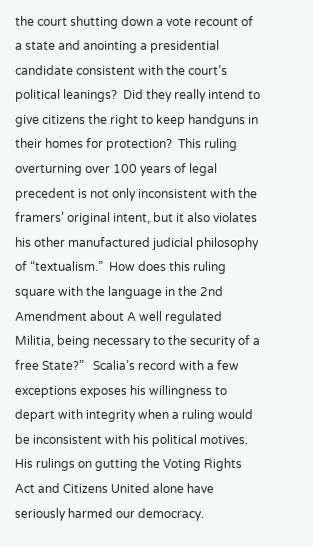the court shutting down a vote recount of a state and anointing a presidential candidate consistent with the court’s political leanings?  Did they really intend to give citizens the right to keep handguns in their homes for protection?  This ruling overturning over 100 years of legal precedent is not only inconsistent with the framers’ original intent, but it also violates his other manufactured judicial philosophy of “textualism.”  How does this ruling square with the language in the 2nd Amendment about A well regulated  Militia, being necessary to the security of a free State?”   Scalia’s record with a few exceptions exposes his willingness to depart with integrity when a ruling would be inconsistent with his political motives.  His rulings on gutting the Voting Rights Act and Citizens United alone have seriously harmed our democracy.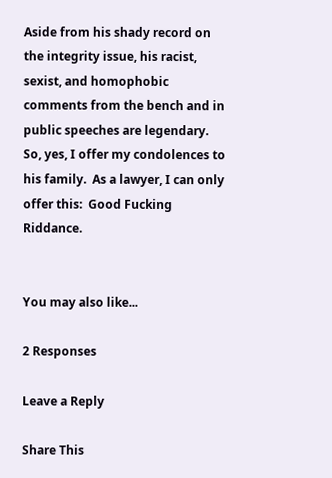Aside from his shady record on the integrity issue, his racist, sexist, and homophobic comments from the bench and in public speeches are legendary.  So, yes, I offer my condolences to his family.  As a lawyer, I can only offer this:  Good Fucking Riddance.


You may also like...

2 Responses

Leave a Reply

Share This